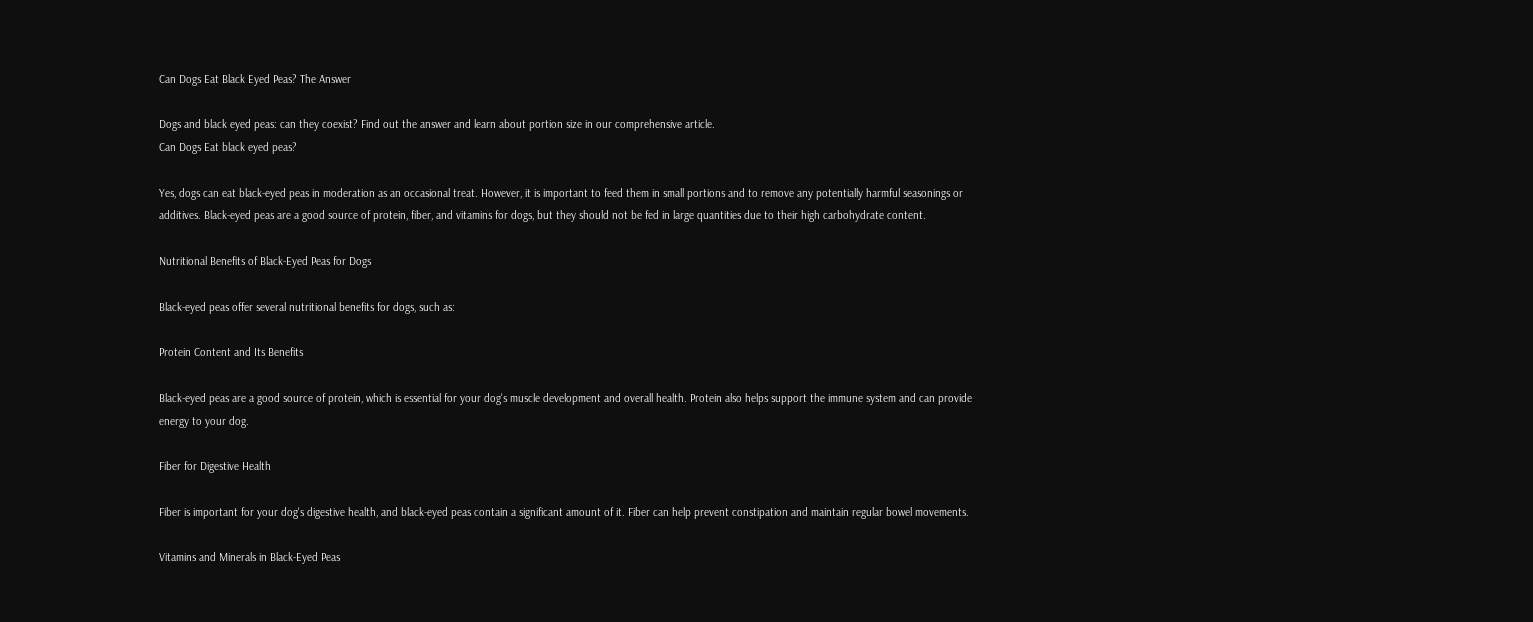Can Dogs Eat Black Eyed Peas? The Answer

Dogs and black eyed peas: can they coexist? Find out the answer and learn about portion size in our comprehensive article.
Can Dogs Eat black eyed peas?

Yes, dogs can eat black-eyed peas in moderation as an occasional treat. However, it is important to feed them in small portions and to remove any potentially harmful seasonings or additives. Black-eyed peas are a good source of protein, fiber, and vitamins for dogs, but they should not be fed in large quantities due to their high carbohydrate content.

Nutritional Benefits of Black-Eyed Peas for Dogs

Black-eyed peas offer several nutritional benefits for dogs, such as:

Protein Content and Its Benefits

Black-eyed peas are a good source of protein, which is essential for your dog's muscle development and overall health. Protein also helps support the immune system and can provide energy to your dog.

Fiber for Digestive Health

Fiber is important for your dog's digestive health, and black-eyed peas contain a significant amount of it. Fiber can help prevent constipation and maintain regular bowel movements.

Vitamins and Minerals in Black-Eyed Peas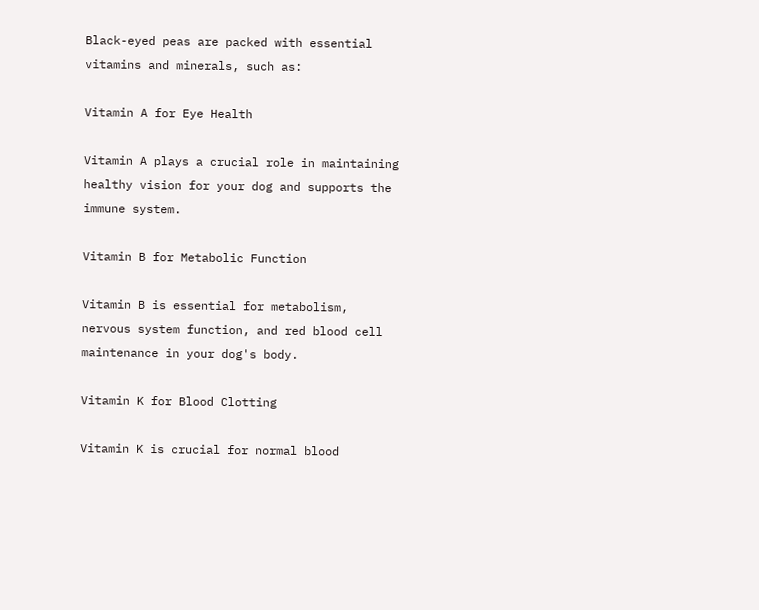Black-eyed peas are packed with essential vitamins and minerals, such as:

Vitamin A for Eye Health

Vitamin A plays a crucial role in maintaining healthy vision for your dog and supports the immune system.

Vitamin B for Metabolic Function

Vitamin B is essential for metabolism, nervous system function, and red blood cell maintenance in your dog's body.

Vitamin K for Blood Clotting

Vitamin K is crucial for normal blood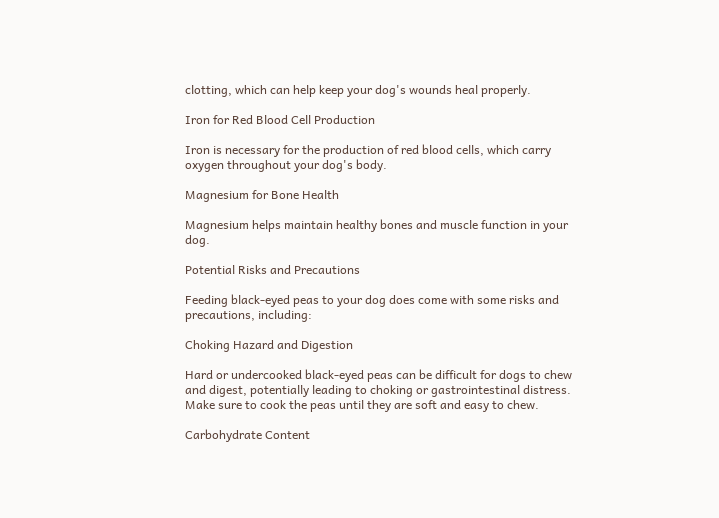clotting, which can help keep your dog's wounds heal properly.

Iron for Red Blood Cell Production

Iron is necessary for the production of red blood cells, which carry oxygen throughout your dog's body.

Magnesium for Bone Health

Magnesium helps maintain healthy bones and muscle function in your dog.

Potential Risks and Precautions

Feeding black-eyed peas to your dog does come with some risks and precautions, including:

Choking Hazard and Digestion

Hard or undercooked black-eyed peas can be difficult for dogs to chew and digest, potentially leading to choking or gastrointestinal distress. Make sure to cook the peas until they are soft and easy to chew.

Carbohydrate Content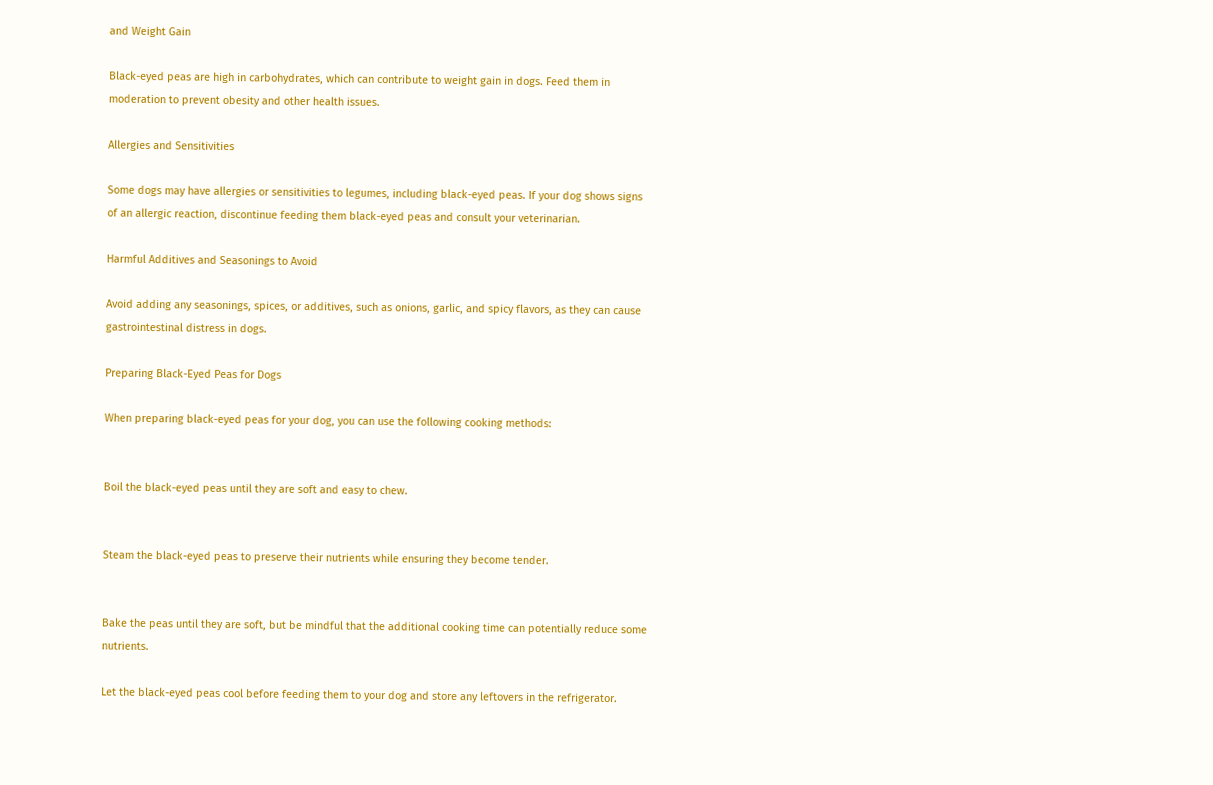and Weight Gain

Black-eyed peas are high in carbohydrates, which can contribute to weight gain in dogs. Feed them in moderation to prevent obesity and other health issues.

Allergies and Sensitivities

Some dogs may have allergies or sensitivities to legumes, including black-eyed peas. If your dog shows signs of an allergic reaction, discontinue feeding them black-eyed peas and consult your veterinarian.

Harmful Additives and Seasonings to Avoid

Avoid adding any seasonings, spices, or additives, such as onions, garlic, and spicy flavors, as they can cause gastrointestinal distress in dogs.

Preparing Black-Eyed Peas for Dogs

When preparing black-eyed peas for your dog, you can use the following cooking methods:


Boil the black-eyed peas until they are soft and easy to chew.


Steam the black-eyed peas to preserve their nutrients while ensuring they become tender.


Bake the peas until they are soft, but be mindful that the additional cooking time can potentially reduce some nutrients.

Let the black-eyed peas cool before feeding them to your dog and store any leftovers in the refrigerator.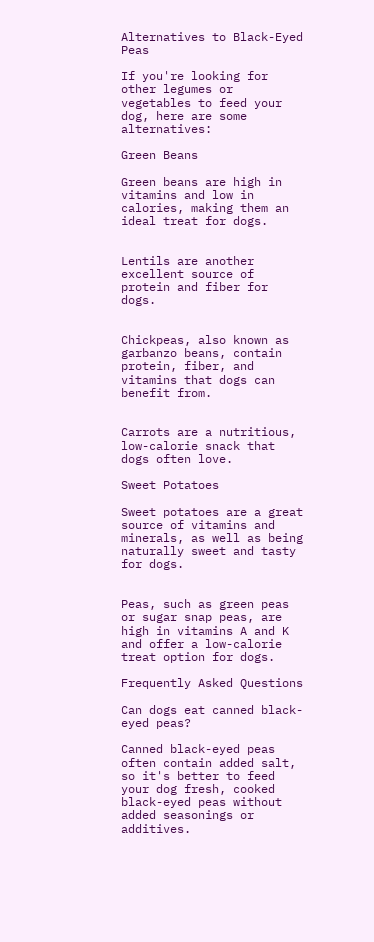Alternatives to Black-Eyed Peas

If you're looking for other legumes or vegetables to feed your dog, here are some alternatives:

Green Beans

Green beans are high in vitamins and low in calories, making them an ideal treat for dogs.


Lentils are another excellent source of protein and fiber for dogs.


Chickpeas, also known as garbanzo beans, contain protein, fiber, and vitamins that dogs can benefit from.


Carrots are a nutritious, low-calorie snack that dogs often love.

Sweet Potatoes

Sweet potatoes are a great source of vitamins and minerals, as well as being naturally sweet and tasty for dogs.


Peas, such as green peas or sugar snap peas, are high in vitamins A and K and offer a low-calorie treat option for dogs.

Frequently Asked Questions

Can dogs eat canned black-eyed peas?

Canned black-eyed peas often contain added salt, so it's better to feed your dog fresh, cooked black-eyed peas without added seasonings or additives.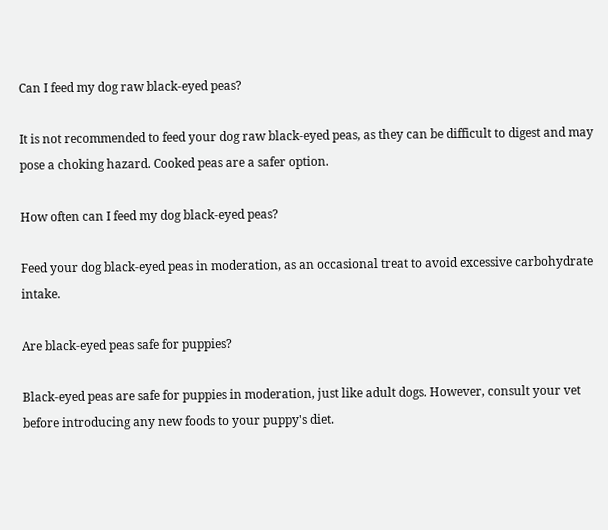Can I feed my dog raw black-eyed peas?

It is not recommended to feed your dog raw black-eyed peas, as they can be difficult to digest and may pose a choking hazard. Cooked peas are a safer option.

How often can I feed my dog black-eyed peas?

Feed your dog black-eyed peas in moderation, as an occasional treat to avoid excessive carbohydrate intake.

Are black-eyed peas safe for puppies?

Black-eyed peas are safe for puppies in moderation, just like adult dogs. However, consult your vet before introducing any new foods to your puppy's diet.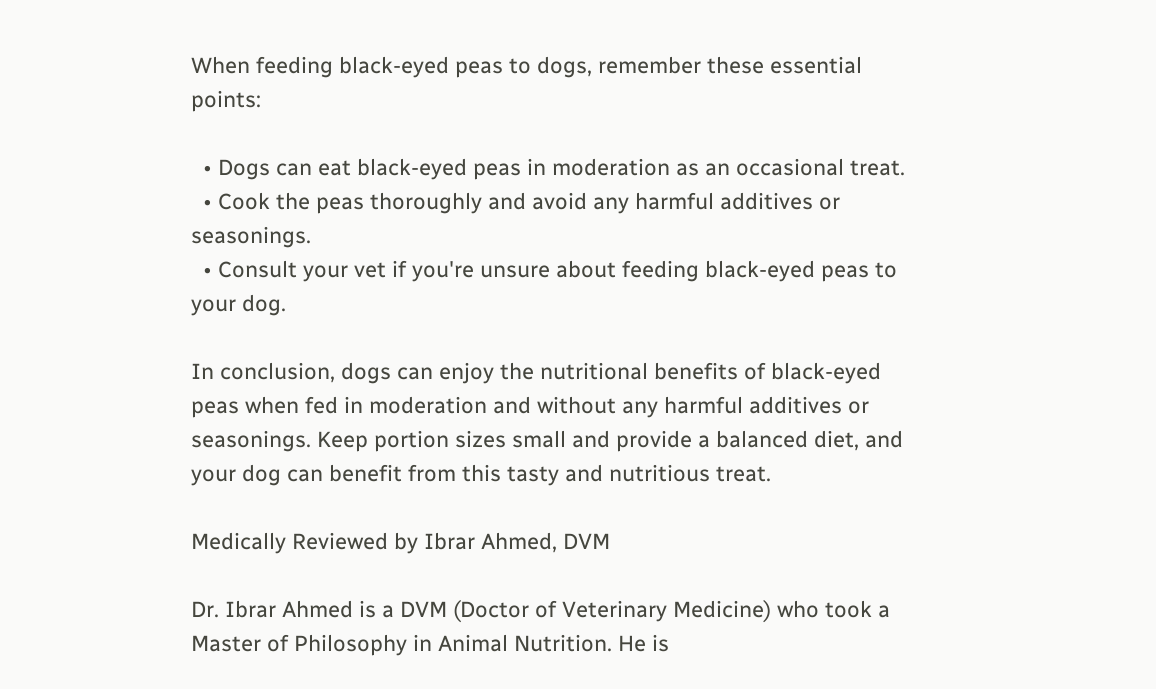When feeding black-eyed peas to dogs, remember these essential points:

  • Dogs can eat black-eyed peas in moderation as an occasional treat.
  • Cook the peas thoroughly and avoid any harmful additives or seasonings.
  • Consult your vet if you're unsure about feeding black-eyed peas to your dog.

In conclusion, dogs can enjoy the nutritional benefits of black-eyed peas when fed in moderation and without any harmful additives or seasonings. Keep portion sizes small and provide a balanced diet, and your dog can benefit from this tasty and nutritious treat.

Medically Reviewed by Ibrar Ahmed, DVM

Dr. Ibrar Ahmed is a DVM (Doctor of Veterinary Medicine) who took a Master of Philosophy in Animal Nutrition. He is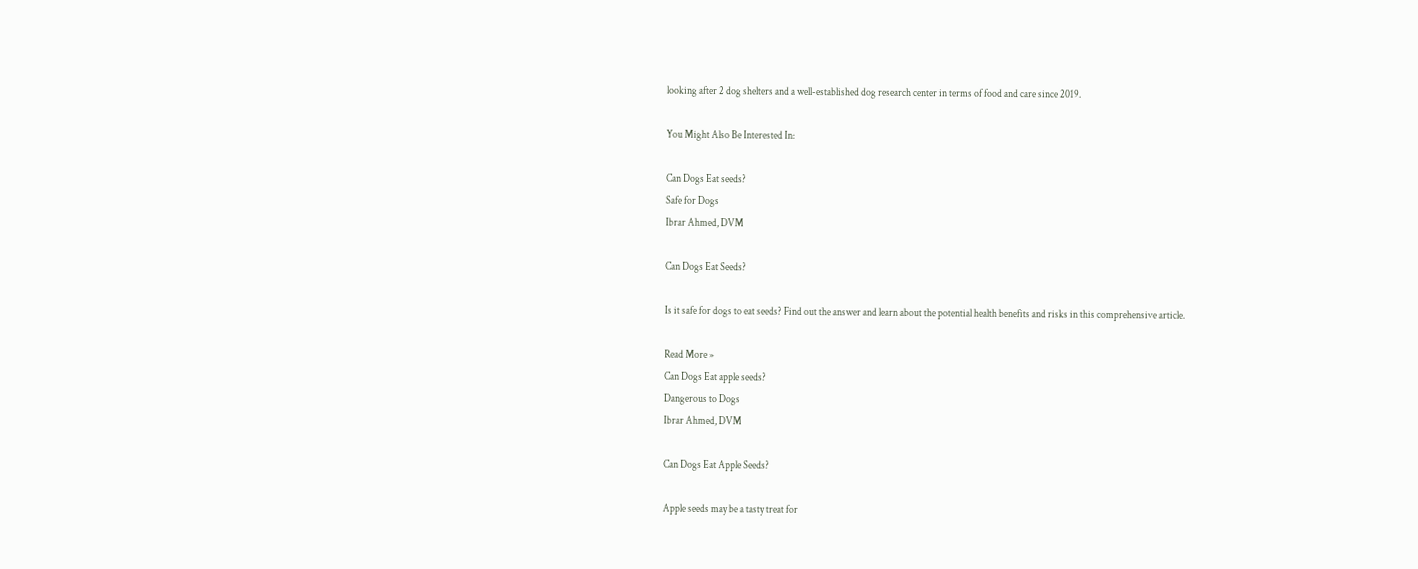looking after 2 dog shelters and a well-established dog research center in terms of food and care since 2019.

You Might Also Be Interested In:

Can Dogs Eat seeds?
Safe for Dogs
Ibrar Ahmed, DVM

Can Dogs Eat Seeds?

Is it safe for dogs to eat seeds? Find out the answer and learn about the potential health benefits and risks in this comprehensive article.

Read More »
Can Dogs Eat apple seeds?
Dangerous to Dogs
Ibrar Ahmed, DVM

Can Dogs Eat Apple Seeds?

Apple seeds may be a tasty treat for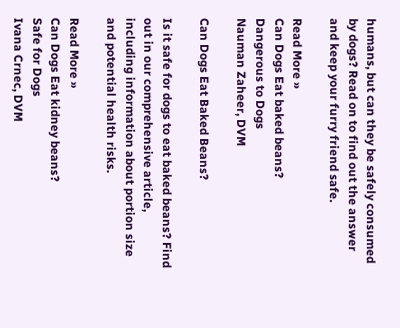humans, but can they be safely consumed by dogs? Read on to find out the answer and keep your furry friend safe.

Read More »
Can Dogs Eat baked beans?
Dangerous to Dogs
Nauman Zaheer, DVM

Can Dogs Eat Baked Beans?

Is it safe for dogs to eat baked beans? Find out in our comprehensive article, including information about portion size and potential health risks.

Read More »
Can Dogs Eat kidney beans?
Safe for Dogs
Ivana Crnec, DVM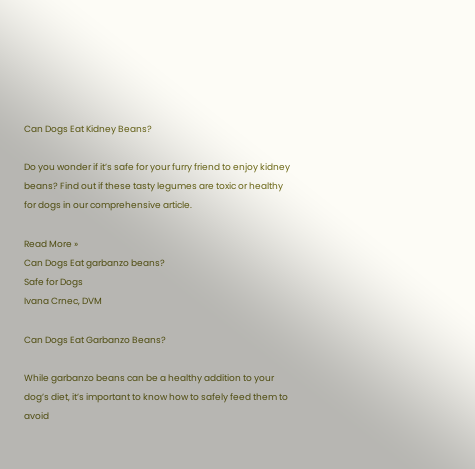Can Dogs Eat Kidney Beans?

Do you wonder if it’s safe for your furry friend to enjoy kidney beans? Find out if these tasty legumes are toxic or healthy for dogs in our comprehensive article.

Read More »
Can Dogs Eat garbanzo beans?
Safe for Dogs
Ivana Crnec, DVM

Can Dogs Eat Garbanzo Beans?

While garbanzo beans can be a healthy addition to your dog’s diet, it’s important to know how to safely feed them to avoid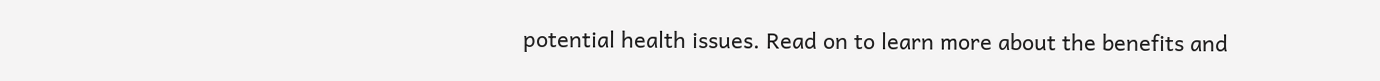potential health issues. Read on to learn more about the benefits and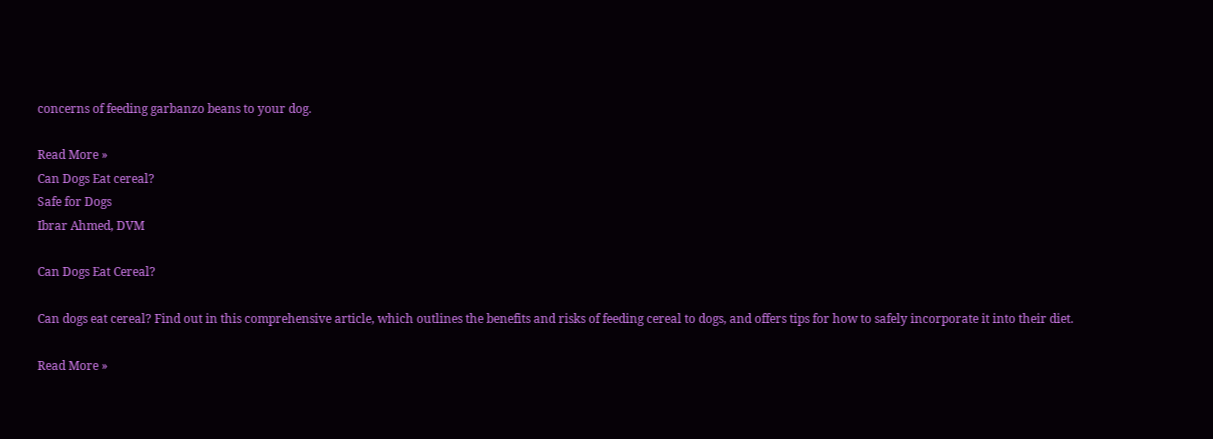concerns of feeding garbanzo beans to your dog.

Read More »
Can Dogs Eat cereal?
Safe for Dogs
Ibrar Ahmed, DVM

Can Dogs Eat Cereal?

Can dogs eat cereal? Find out in this comprehensive article, which outlines the benefits and risks of feeding cereal to dogs, and offers tips for how to safely incorporate it into their diet.

Read More »